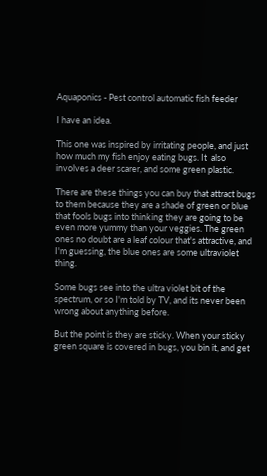Aquaponics - Pest control automatic fish feeder

I have an idea.

This one was inspired by irritating people, and just how much my fish enjoy eating bugs. It  also involves a deer scarer, and some green plastic.

There are these things you can buy that attract bugs to them because they are a shade of green or blue that fools bugs into thinking they are going to be even more yummy than your veggies. The green ones no doubt are a leaf colour that's attractive, and I'm guessing, the blue ones are some ultraviolet thing.

Some bugs see into the ultra violet bit of the spectrum, or so I'm told by TV, and its never been wrong about anything before.

But the point is they are sticky. When your sticky green square is covered in bugs, you bin it, and get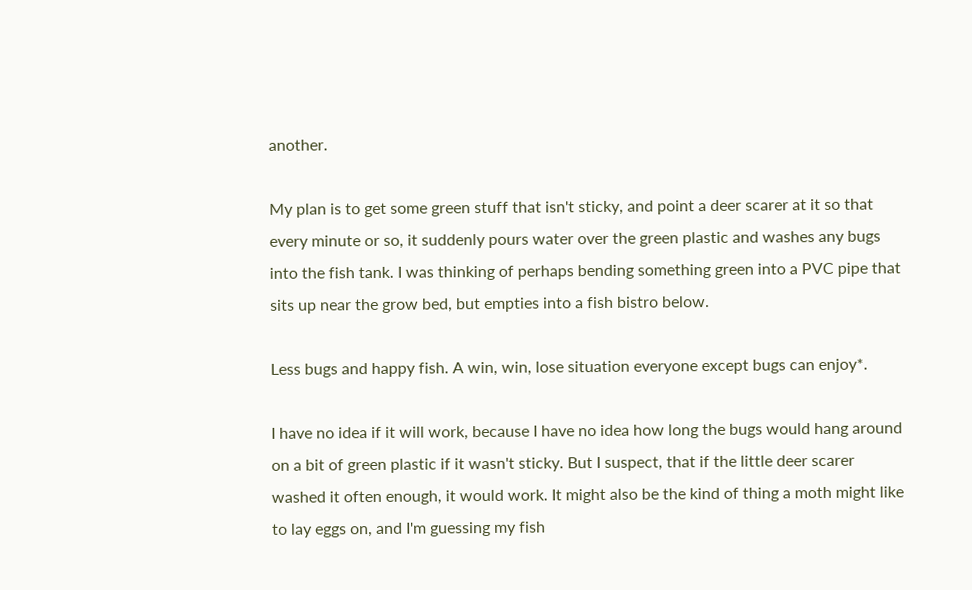another.

My plan is to get some green stuff that isn't sticky, and point a deer scarer at it so that every minute or so, it suddenly pours water over the green plastic and washes any bugs into the fish tank. I was thinking of perhaps bending something green into a PVC pipe that sits up near the grow bed, but empties into a fish bistro below.

Less bugs and happy fish. A win, win, lose situation everyone except bugs can enjoy*.

I have no idea if it will work, because I have no idea how long the bugs would hang around on a bit of green plastic if it wasn't sticky. But I suspect, that if the little deer scarer washed it often enough, it would work. It might also be the kind of thing a moth might like to lay eggs on, and I'm guessing my fish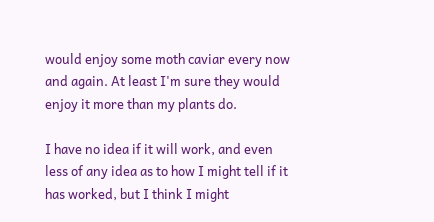would enjoy some moth caviar every now and again. At least I'm sure they would enjoy it more than my plants do.

I have no idea if it will work, and even less of any idea as to how I might tell if it has worked, but I think I might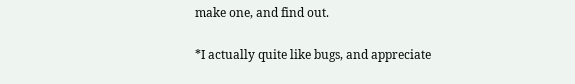make one, and find out.

*I actually quite like bugs, and appreciate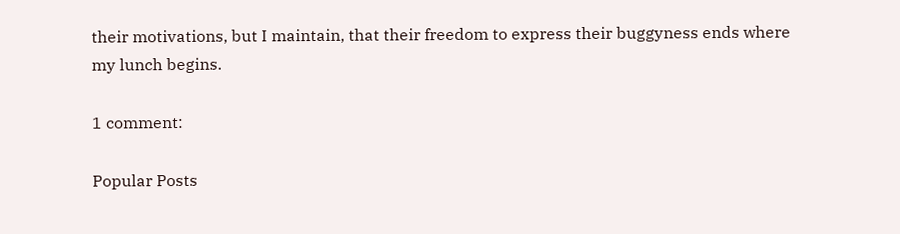their motivations, but I maintain, that their freedom to express their buggyness ends where my lunch begins.

1 comment:

Popular Posts